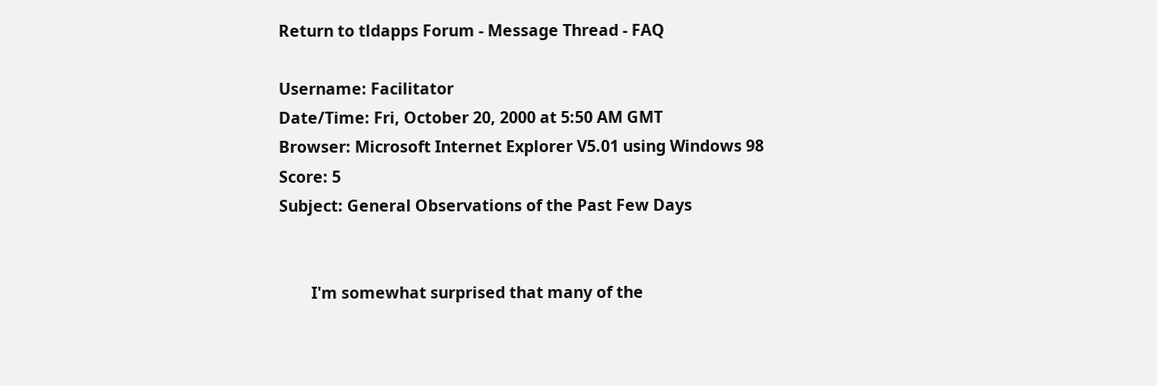Return to tldapps Forum - Message Thread - FAQ

Username: Facilitator
Date/Time: Fri, October 20, 2000 at 5:50 AM GMT
Browser: Microsoft Internet Explorer V5.01 using Windows 98
Score: 5
Subject: General Observations of the Past Few Days


        I'm somewhat surprised that many of the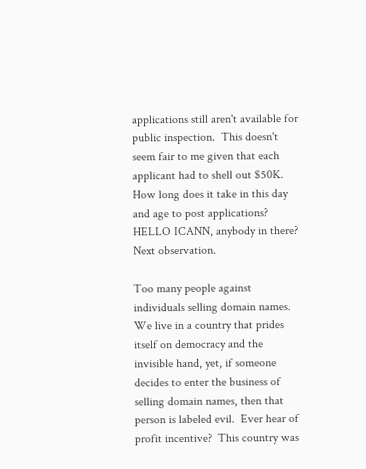applications still aren't available for public inspection.  This doesn't seem fair to me given that each applicant had to shell out $50K.  How long does it take in this day and age to post applications?  HELLO ICANN, anybody in there?  Next observation.

Too many people against individuals selling domain names.  We live in a country that prides itself on democracy and the invisible hand, yet, if someone decides to enter the business of selling domain names, then that person is labeled evil.  Ever hear of profit incentive?  This country was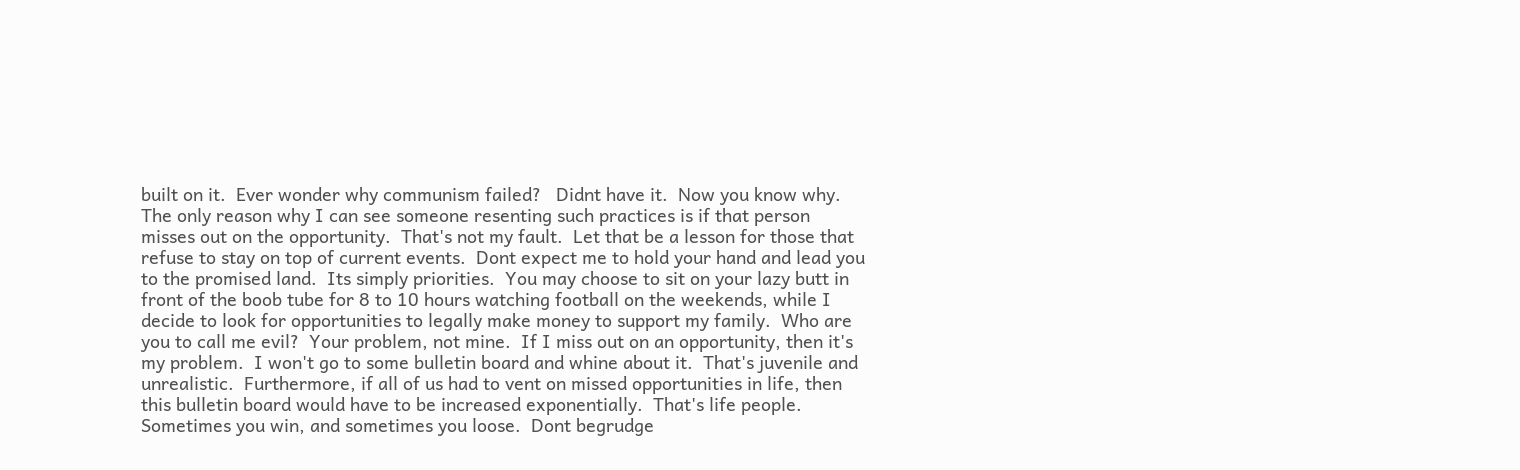built on it.  Ever wonder why communism failed?   Didnt have it.  Now you know why.  The only reason why I can see someone resenting such practices is if that person misses out on the opportunity.  That's not my fault.  Let that be a lesson for those that refuse to stay on top of current events.  Dont expect me to hold your hand and lead you to the promised land.  Its simply priorities.  You may choose to sit on your lazy butt in front of the boob tube for 8 to 10 hours watching football on the weekends, while I decide to look for opportunities to legally make money to support my family.  Who are you to call me evil?  Your problem, not mine.  If I miss out on an opportunity, then it's my problem.  I won't go to some bulletin board and whine about it.  That's juvenile and unrealistic.  Furthermore, if all of us had to vent on missed opportunities in life, then this bulletin board would have to be increased exponentially.  That's life people.  Sometimes you win, and sometimes you loose.  Dont begrudge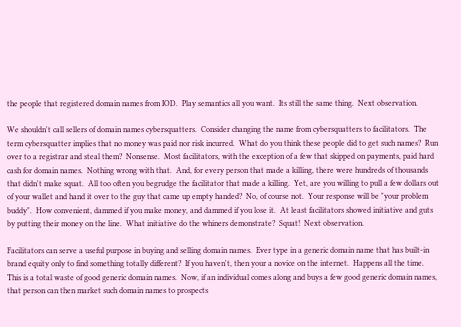the people that registered domain names from IOD.  Play semantics all you want.  Its still the same thing.  Next observation.

We shouldn't call sellers of domain names cybersquatters.  Consider changing the name from cybersquatters to facilitators.  The term cybersquatter implies that no money was paid nor risk incurred.  What do you think these people did to get such names?  Run over to a registrar and steal them?  Nonsense.  Most facilitators, with the exception of a few that skipped on payments, paid hard cash for domain names.  Nothing wrong with that.  And, for every person that made a killing, there were hundreds of thousands that didn't make squat.  All too often you begrudge the facilitator that made a killing.  Yet, are you willing to pull a few dollars out of your wallet and hand it over to the guy that came up empty handed?  No, of course not.  Your response will be "your problem buddy".  How convenient, dammed if you make money, and dammed if you lose it.  At least facilitators showed initiative and guts by putting their money on the line.  What initiative do the whiners demonstrate?  Squat!  Next observation.

Facilitators can serve a useful purpose in buying and selling domain names.  Ever type in a generic domain name that has built-in brand equity only to find something totally different?  If you haven't, then your a novice on the internet.  Happens all the time.  This is a total waste of good generic domain names.  Now, if an individual comes along and buys a few good generic domain names, that person can then market such domain names to prospects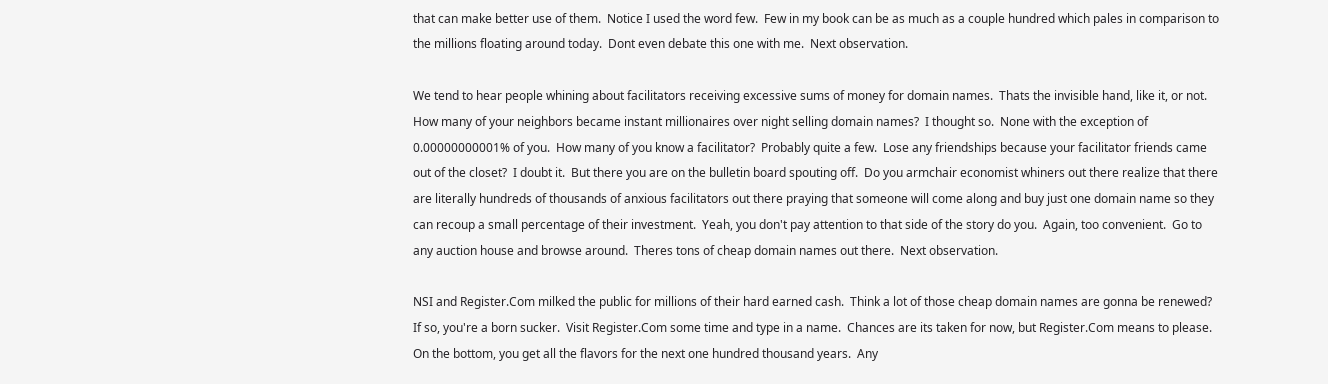that can make better use of them.  Notice I used the word few.  Few in my book can be as much as a couple hundred which pales in comparison to the millions floating around today.  Dont even debate this one with me.  Next observation.

We tend to hear people whining about facilitators receiving excessive sums of money for domain names.  Thats the invisible hand, like it, or not.  How many of your neighbors became instant millionaires over night selling domain names?  I thought so.  None with the exception of 0.00000000001% of you.  How many of you know a facilitator?  Probably quite a few.  Lose any friendships because your facilitator friends came out of the closet?  I doubt it.  But there you are on the bulletin board spouting off.  Do you armchair economist whiners out there realize that there are literally hundreds of thousands of anxious facilitators out there praying that someone will come along and buy just one domain name so they can recoup a small percentage of their investment.  Yeah, you don't pay attention to that side of the story do you.  Again, too convenient.  Go to any auction house and browse around.  Theres tons of cheap domain names out there.  Next observation.

NSI and Register.Com milked the public for millions of their hard earned cash.  Think a lot of those cheap domain names are gonna be renewed?  If so, you're a born sucker.  Visit Register.Com some time and type in a name.  Chances are its taken for now, but Register.Com means to please.  On the bottom, you get all the flavors for the next one hundred thousand years.  Any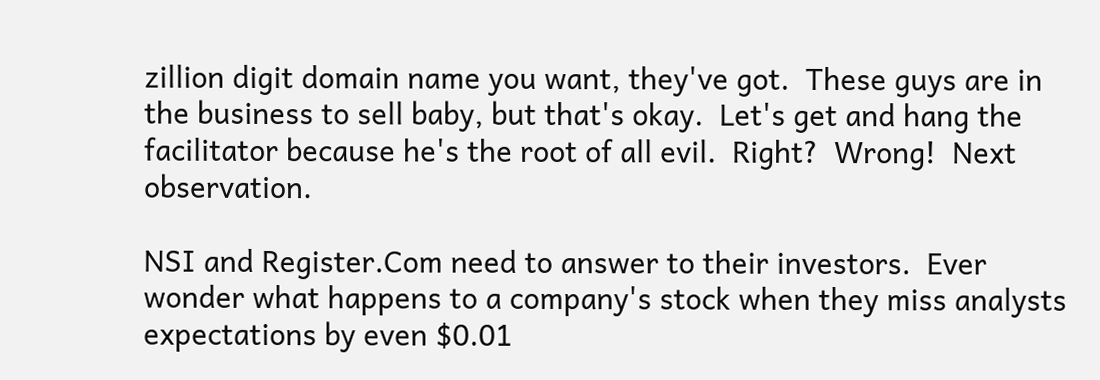zillion digit domain name you want, they've got.  These guys are in the business to sell baby, but that's okay.  Let's get and hang the facilitator because he's the root of all evil.  Right?  Wrong!  Next observation.

NSI and Register.Com need to answer to their investors.  Ever wonder what happens to a company's stock when they miss analysts expectations by even $0.01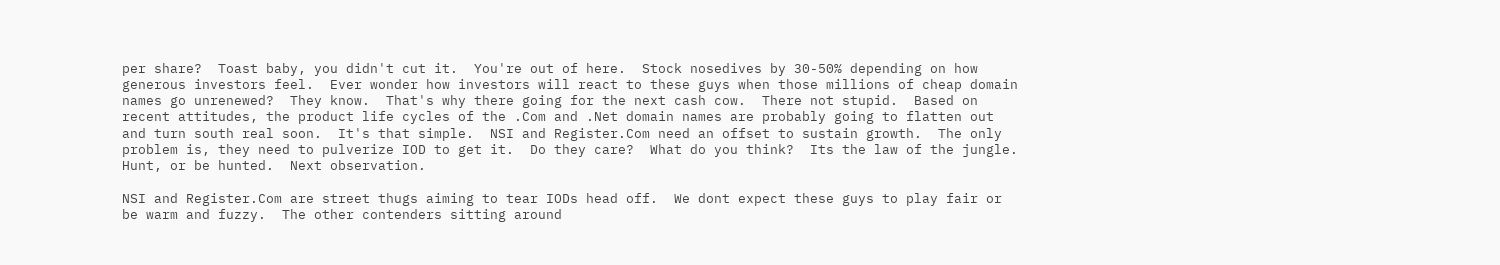per share?  Toast baby, you didn't cut it.  You're out of here.  Stock nosedives by 30-50% depending on how generous investors feel.  Ever wonder how investors will react to these guys when those millions of cheap domain names go unrenewed?  They know.  That's why there going for the next cash cow.  There not stupid.  Based on recent attitudes, the product life cycles of the .Com and .Net domain names are probably going to flatten out and turn south real soon.  It's that simple.  NSI and Register.Com need an offset to sustain growth.  The only problem is, they need to pulverize IOD to get it.  Do they care?  What do you think?  Its the law of the jungle.  Hunt, or be hunted.  Next observation.

NSI and Register.Com are street thugs aiming to tear IODs head off.  We dont expect these guys to play fair or be warm and fuzzy.  The other contenders sitting around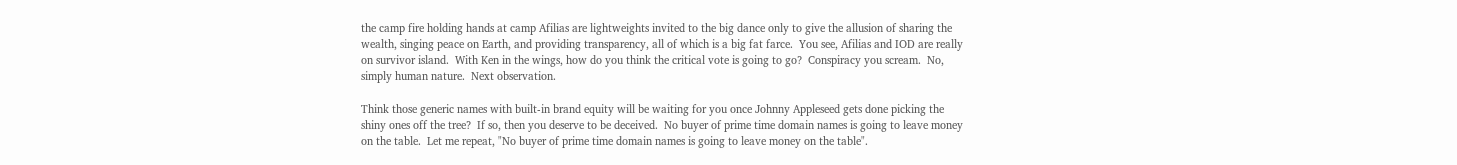the camp fire holding hands at camp Afilias are lightweights invited to the big dance only to give the allusion of sharing the wealth, singing peace on Earth, and providing transparency, all of which is a big fat farce.  You see, Afilias and IOD are really on survivor island.  With Ken in the wings, how do you think the critical vote is going to go?  Conspiracy you scream.  No, simply human nature.  Next observation.

Think those generic names with built-in brand equity will be waiting for you once Johnny Appleseed gets done picking the shiny ones off the tree?  If so, then you deserve to be deceived.  No buyer of prime time domain names is going to leave money on the table.  Let me repeat, "No buyer of prime time domain names is going to leave money on the table".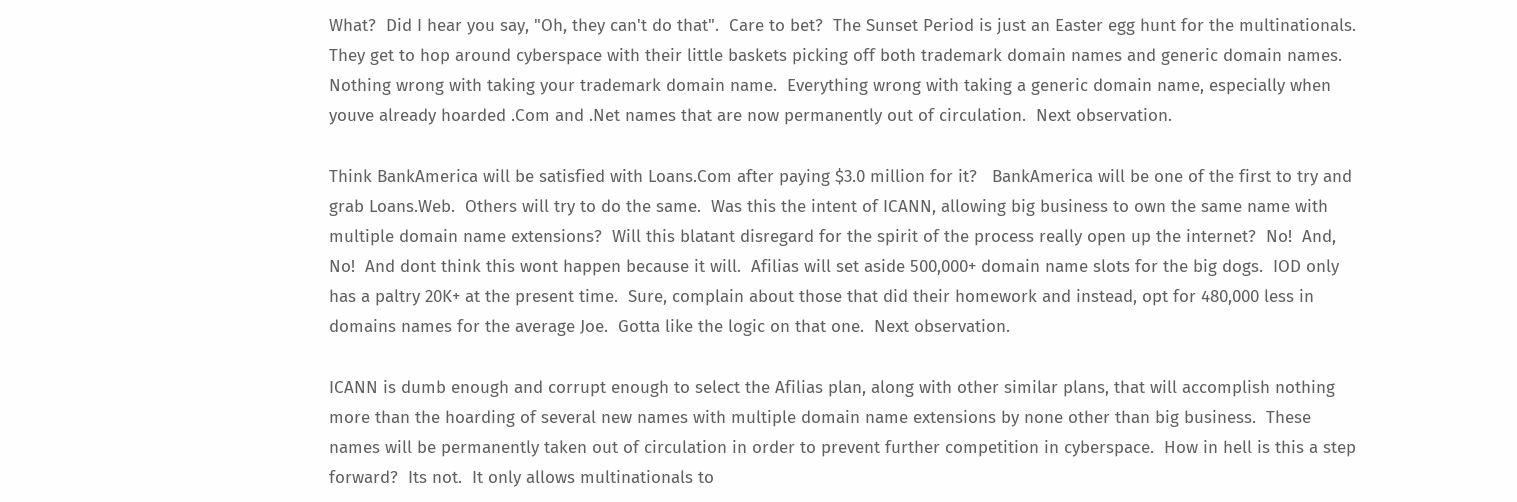What?  Did I hear you say, "Oh, they can't do that".  Care to bet?  The Sunset Period is just an Easter egg hunt for the multinationals.  They get to hop around cyberspace with their little baskets picking off both trademark domain names and generic domain names.  Nothing wrong with taking your trademark domain name.  Everything wrong with taking a generic domain name, especially when youve already hoarded .Com and .Net names that are now permanently out of circulation.  Next observation.

Think BankAmerica will be satisfied with Loans.Com after paying $3.0 million for it?   BankAmerica will be one of the first to try and grab Loans.Web.  Others will try to do the same.  Was this the intent of ICANN, allowing big business to own the same name with multiple domain name extensions?  Will this blatant disregard for the spirit of the process really open up the internet?  No!  And, No!  And dont think this wont happen because it will.  Afilias will set aside 500,000+ domain name slots for the big dogs.  IOD only has a paltry 20K+ at the present time.  Sure, complain about those that did their homework and instead, opt for 480,000 less in domains names for the average Joe.  Gotta like the logic on that one.  Next observation.

ICANN is dumb enough and corrupt enough to select the Afilias plan, along with other similar plans, that will accomplish nothing more than the hoarding of several new names with multiple domain name extensions by none other than big business.  These names will be permanently taken out of circulation in order to prevent further competition in cyberspace.  How in hell is this a step forward?  Its not.  It only allows multinationals to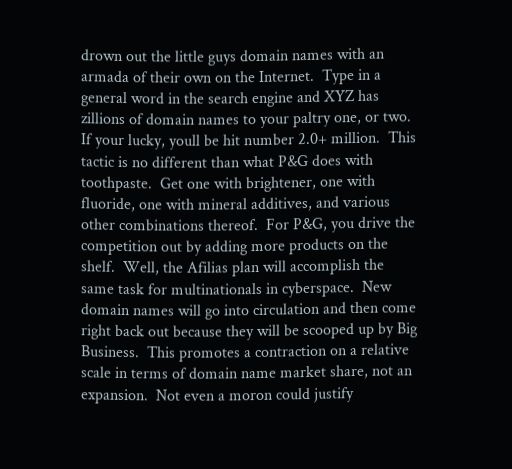drown out the little guys domain names with an armada of their own on the Internet.  Type in a general word in the search engine and XYZ has zillions of domain names to your paltry one, or two.  If your lucky, youll be hit number 2.0+ million.  This tactic is no different than what P&G does with toothpaste.  Get one with brightener, one with fluoride, one with mineral additives, and various other combinations thereof.  For P&G, you drive the competition out by adding more products on the shelf.  Well, the Afilias plan will accomplish the same task for multinationals in cyberspace.  New domain names will go into circulation and then come right back out because they will be scooped up by Big Business.  This promotes a contraction on a relative scale in terms of domain name market share, not an expansion.  Not even a moron could justify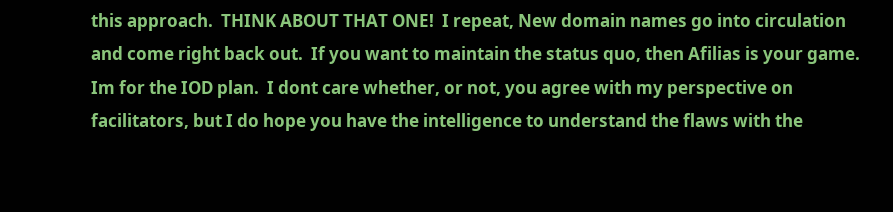this approach.  THINK ABOUT THAT ONE!  I repeat, New domain names go into circulation and come right back out.  If you want to maintain the status quo, then Afilias is your game.  Im for the IOD plan.  I dont care whether, or not, you agree with my perspective on facilitators, but I do hope you have the intelligence to understand the flaws with the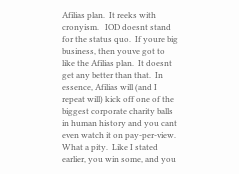Afilias plan.  It reeks with cronyism.   IOD doesnt stand for the status quo.  If youre big business, then youve got to like the Afilias plan.  It doesnt get any better than that.  In essence, Afilias will (and I repeat will) kick off one of the biggest corporate charity balls in human history and you cant even watch it on pay-per-view.  What a pity.  Like I stated earlier, you win some, and you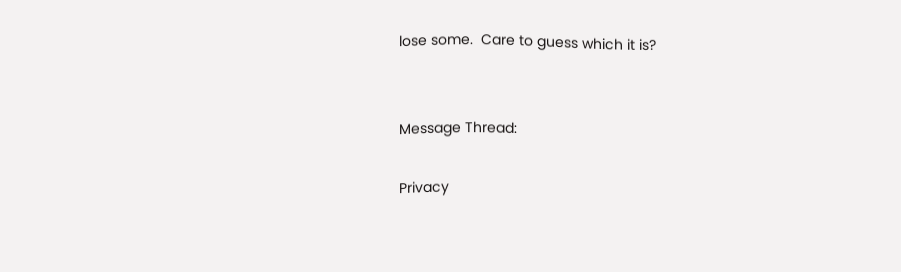lose some.  Care to guess which it is?


Message Thread:

Privacy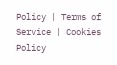Policy | Terms of Service | Cookies Policy